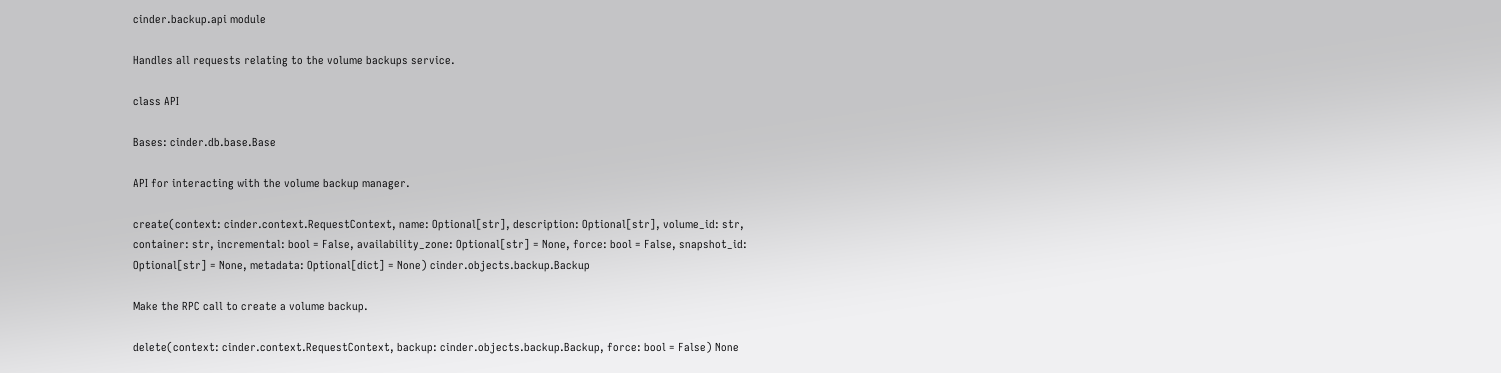cinder.backup.api module

Handles all requests relating to the volume backups service.

class API

Bases: cinder.db.base.Base

API for interacting with the volume backup manager.

create(context: cinder.context.RequestContext, name: Optional[str], description: Optional[str], volume_id: str, container: str, incremental: bool = False, availability_zone: Optional[str] = None, force: bool = False, snapshot_id: Optional[str] = None, metadata: Optional[dict] = None) cinder.objects.backup.Backup

Make the RPC call to create a volume backup.

delete(context: cinder.context.RequestContext, backup: cinder.objects.backup.Backup, force: bool = False) None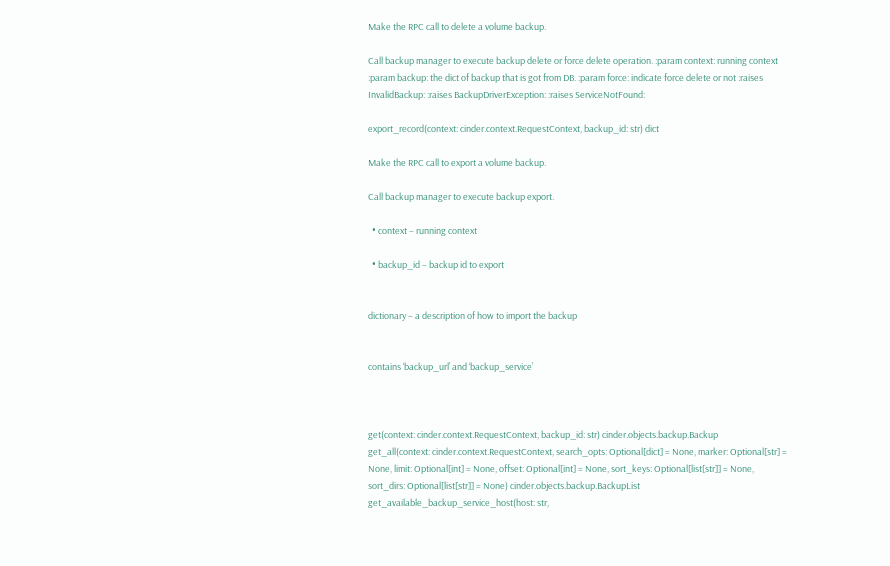Make the RPC call to delete a volume backup.

Call backup manager to execute backup delete or force delete operation. :param context: running context :param backup: the dict of backup that is got from DB. :param force: indicate force delete or not :raises InvalidBackup: :raises BackupDriverException: :raises ServiceNotFound:

export_record(context: cinder.context.RequestContext, backup_id: str) dict

Make the RPC call to export a volume backup.

Call backup manager to execute backup export.

  • context – running context

  • backup_id – backup id to export


dictionary – a description of how to import the backup


contains ‘backup_url’ and ‘backup_service’



get(context: cinder.context.RequestContext, backup_id: str) cinder.objects.backup.Backup
get_all(context: cinder.context.RequestContext, search_opts: Optional[dict] = None, marker: Optional[str] = None, limit: Optional[int] = None, offset: Optional[int] = None, sort_keys: Optional[list[str]] = None, sort_dirs: Optional[list[str]] = None) cinder.objects.backup.BackupList
get_available_backup_service_host(host: str,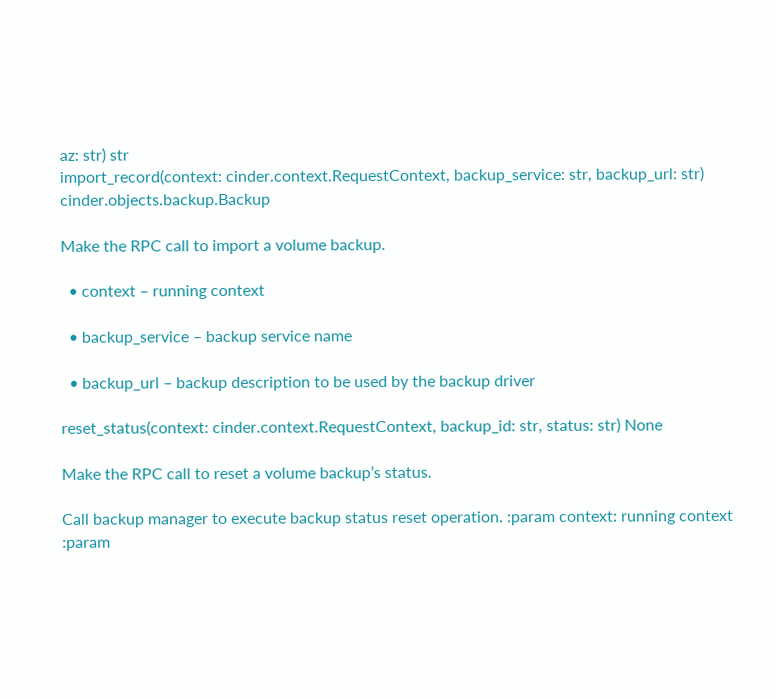az: str) str
import_record(context: cinder.context.RequestContext, backup_service: str, backup_url: str) cinder.objects.backup.Backup

Make the RPC call to import a volume backup.

  • context – running context

  • backup_service – backup service name

  • backup_url – backup description to be used by the backup driver

reset_status(context: cinder.context.RequestContext, backup_id: str, status: str) None

Make the RPC call to reset a volume backup’s status.

Call backup manager to execute backup status reset operation. :param context: running context :param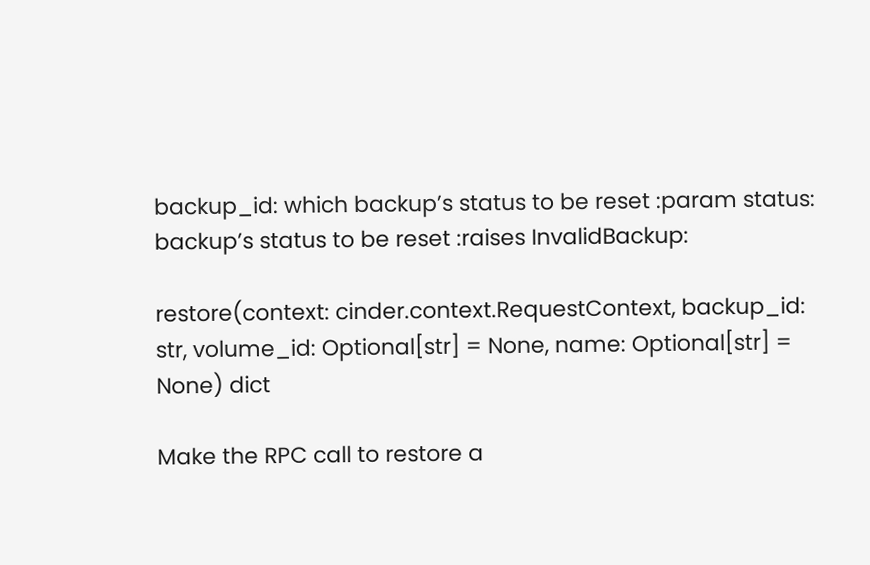backup_id: which backup’s status to be reset :param status: backup’s status to be reset :raises InvalidBackup:

restore(context: cinder.context.RequestContext, backup_id: str, volume_id: Optional[str] = None, name: Optional[str] = None) dict

Make the RPC call to restore a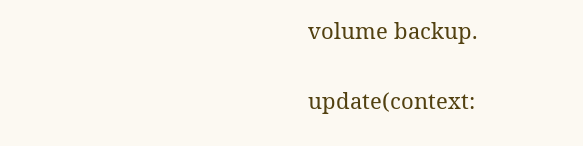volume backup.

update(context: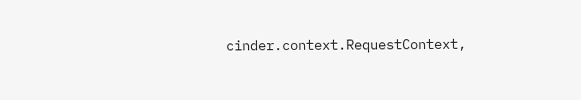cinder.context.RequestContext,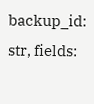backup_id: str, fields: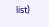list)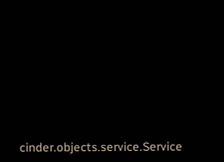cinder.objects.service.Service